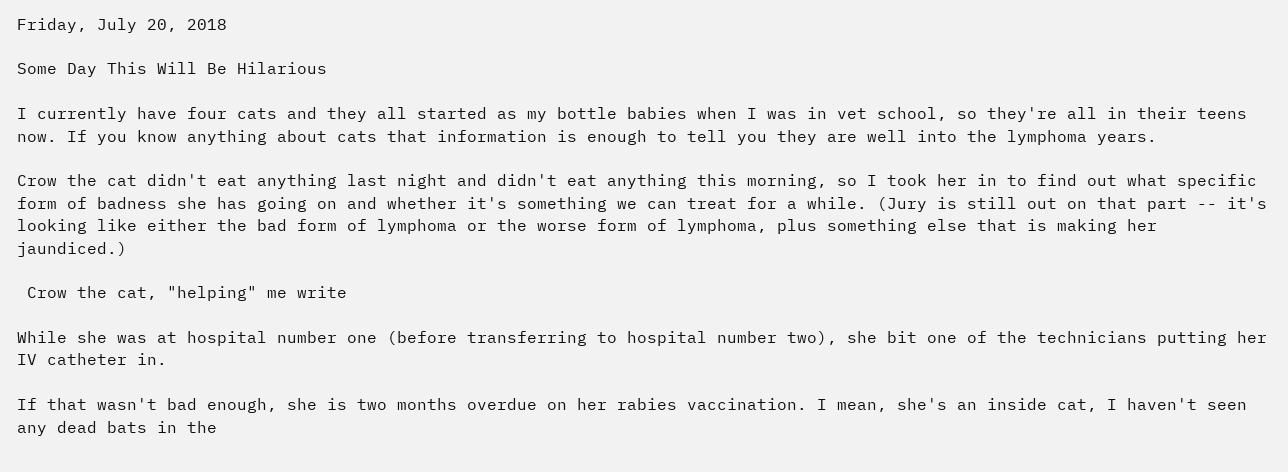Friday, July 20, 2018

Some Day This Will Be Hilarious

I currently have four cats and they all started as my bottle babies when I was in vet school, so they're all in their teens now. If you know anything about cats that information is enough to tell you they are well into the lymphoma years.

Crow the cat didn't eat anything last night and didn't eat anything this morning, so I took her in to find out what specific form of badness she has going on and whether it's something we can treat for a while. (Jury is still out on that part -- it's looking like either the bad form of lymphoma or the worse form of lymphoma, plus something else that is making her jaundiced.)

 Crow the cat, "helping" me write

While she was at hospital number one (before transferring to hospital number two), she bit one of the technicians putting her IV catheter in.

If that wasn't bad enough, she is two months overdue on her rabies vaccination. I mean, she's an inside cat, I haven't seen any dead bats in the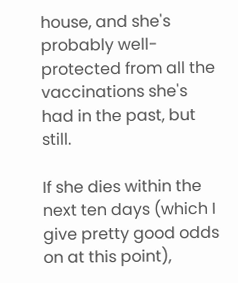house, and she's probably well-protected from all the vaccinations she's had in the past, but still.

If she dies within the next ten days (which I give pretty good odds on at this point),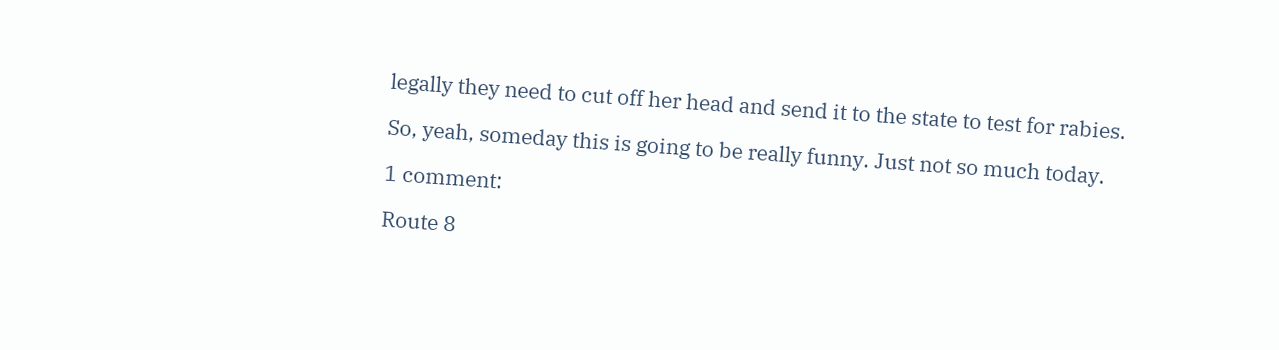legally they need to cut off her head and send it to the state to test for rabies.

So, yeah, someday this is going to be really funny. Just not so much today.

1 comment:

Route 8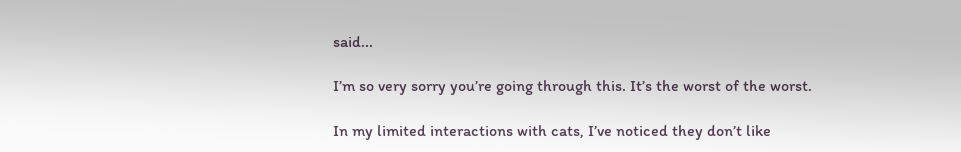said...

I’m so very sorry you’re going through this. It’s the worst of the worst.

In my limited interactions with cats, I’ve noticed they don’t like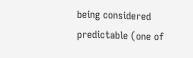being considered predictable (one of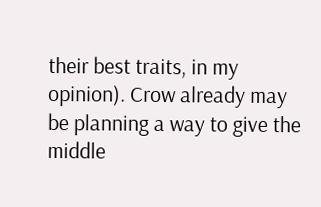their best traits, in my opinion). Crow already may be planning a way to give the middle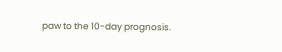paw to the 10-day prognosis.